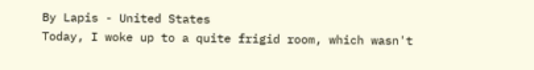By Lapis - United States
Today, I woke up to a quite frigid room, which wasn't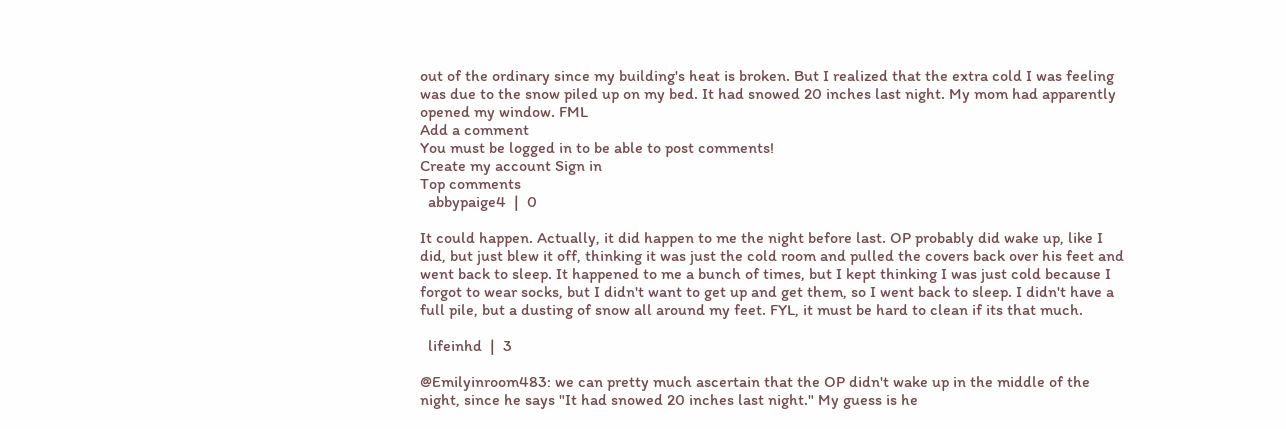out of the ordinary since my building's heat is broken. But I realized that the extra cold I was feeling was due to the snow piled up on my bed. It had snowed 20 inches last night. My mom had apparently opened my window. FML
Add a comment
You must be logged in to be able to post comments!
Create my account Sign in
Top comments
  abbypaige4  |  0

It could happen. Actually, it did happen to me the night before last. OP probably did wake up, like I did, but just blew it off, thinking it was just the cold room and pulled the covers back over his feet and went back to sleep. It happened to me a bunch of times, but I kept thinking I was just cold because I forgot to wear socks, but I didn't want to get up and get them, so I went back to sleep. I didn't have a full pile, but a dusting of snow all around my feet. FYL, it must be hard to clean if its that much.

  lifeinhd  |  3

@Emilyinroom483: we can pretty much ascertain that the OP didn't wake up in the middle of the night, since he says "It had snowed 20 inches last night." My guess is he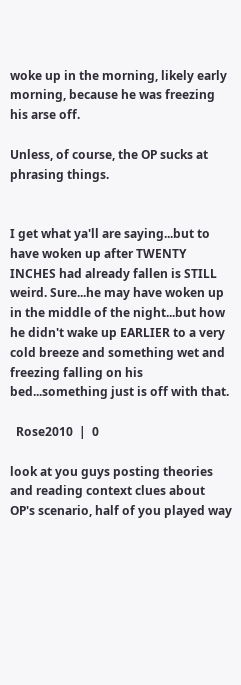woke up in the morning, likely early morning, because he was freezing his arse off.

Unless, of course, the OP sucks at phrasing things.


I get what ya'll are saying...but to have woken up after TWENTY INCHES had already fallen is STILL weird. Sure...he may have woken up in the middle of the night...but how he didn't wake up EARLIER to a very cold breeze and something wet and freezing falling on his bed...something just is off with that.

  Rose2010  |  0

look at you guys posting theories and reading context clues about OP's scenario, half of you played way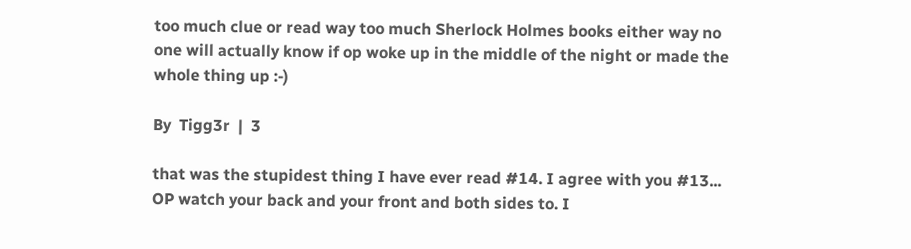too much clue or read way too much Sherlock Holmes books either way no one will actually know if op woke up in the middle of the night or made the whole thing up :-)

By  Tigg3r  |  3

that was the stupidest thing I have ever read #14. I agree with you #13... OP watch your back and your front and both sides to. I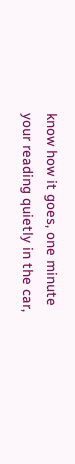know how it goes, one minute your reading quietly in the car,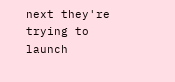next they're trying to launch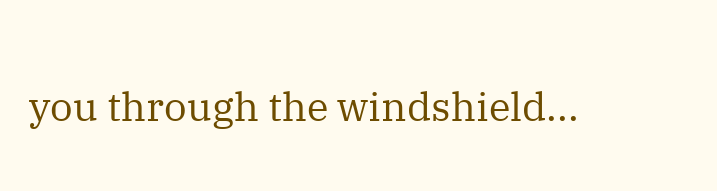you through the windshield...